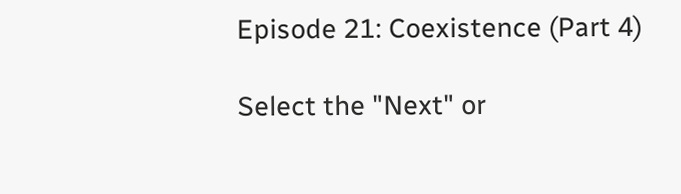Episode 21: Coexistence (Part 4)

Select the "Next" or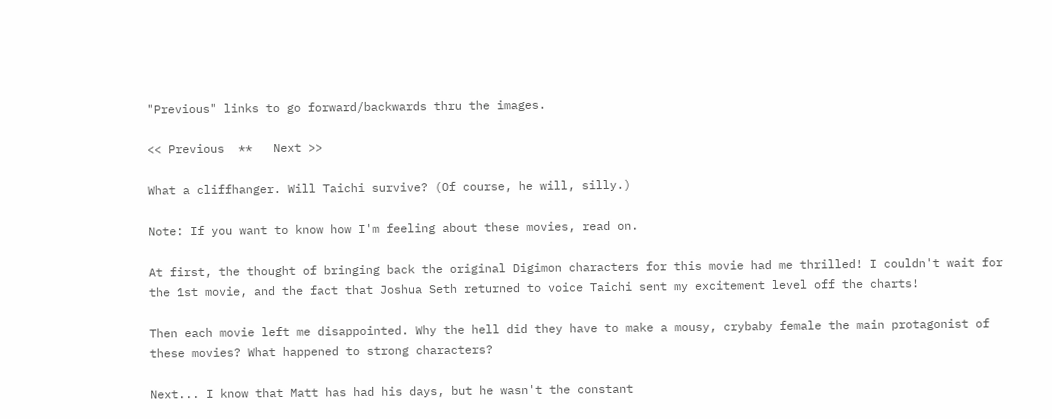"Previous" links to go forward/backwards thru the images.

<< Previous  **   Next >>

What a cliffhanger. Will Taichi survive? (Of course, he will, silly.)

Note: If you want to know how I'm feeling about these movies, read on.

At first, the thought of bringing back the original Digimon characters for this movie had me thrilled! I couldn't wait for the 1st movie, and the fact that Joshua Seth returned to voice Taichi sent my excitement level off the charts!

Then each movie left me disappointed. Why the hell did they have to make a mousy, crybaby female the main protagonist of these movies? What happened to strong characters?

Next... I know that Matt has had his days, but he wasn't the constant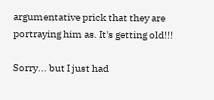argumentative prick that they are portraying him as. It's getting old!!!

Sorry... but I just had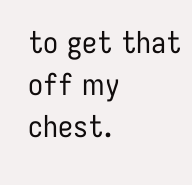to get that off my chest.